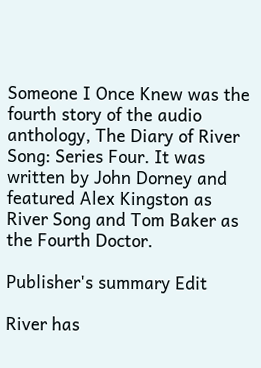Someone I Once Knew was the fourth story of the audio anthology, The Diary of River Song: Series Four. It was written by John Dorney and featured Alex Kingston as River Song and Tom Baker as the Fourth Doctor.

Publisher's summary Edit

River has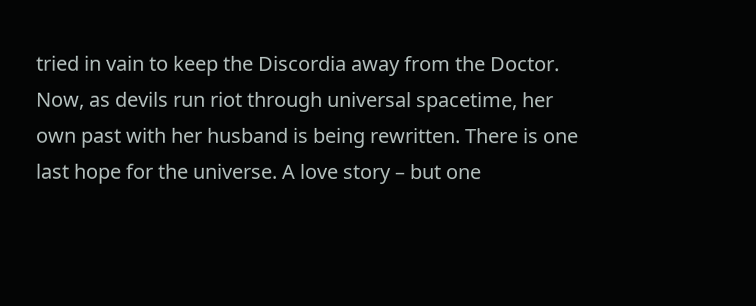tried in vain to keep the Discordia away from the Doctor. Now, as devils run riot through universal spacetime, her own past with her husband is being rewritten. There is one last hope for the universe. A love story – but one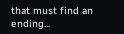that must find an ending...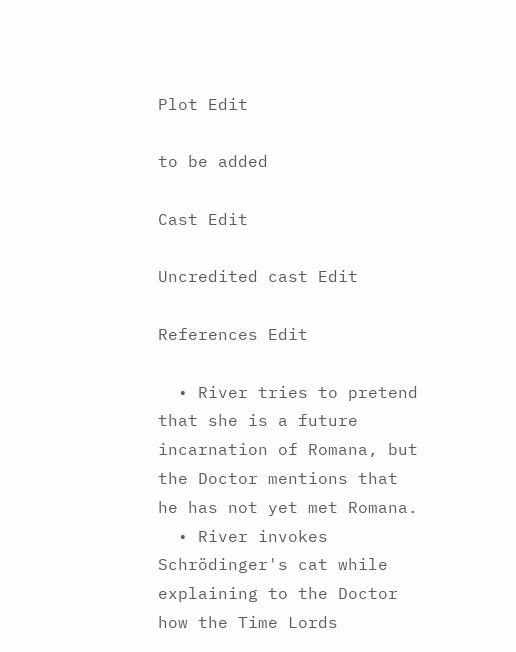Plot Edit

to be added

Cast Edit

Uncredited cast Edit

References Edit

  • River tries to pretend that she is a future incarnation of Romana, but the Doctor mentions that he has not yet met Romana.
  • River invokes Schrödinger's cat while explaining to the Doctor how the Time Lords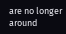are no longer around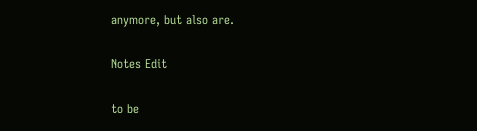anymore, but also are.

Notes Edit

to be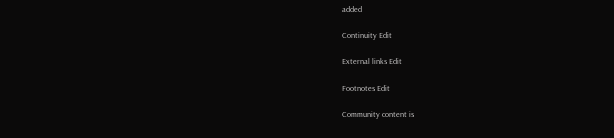added

Continuity Edit

External links Edit

Footnotes Edit

Community content is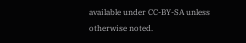available under CC-BY-SA unless otherwise noted.